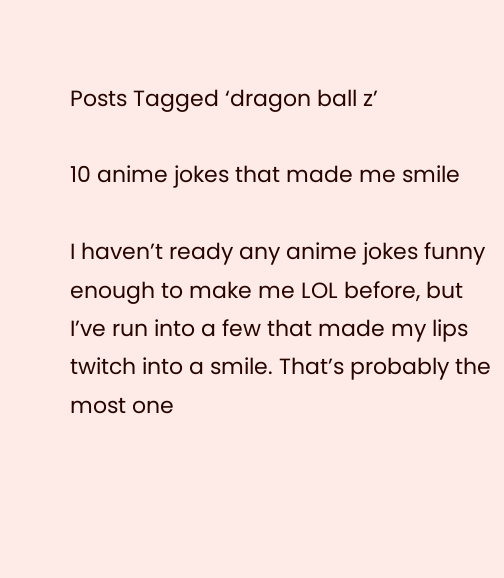Posts Tagged ‘dragon ball z’

10 anime jokes that made me smile

I haven’t ready any anime jokes funny enough to make me LOL before, but I’ve run into a few that made my lips twitch into a smile. That’s probably the most one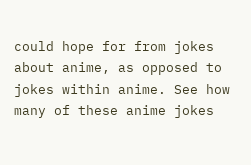could hope for from jokes about anime, as opposed to jokes within anime. See how many of these anime jokes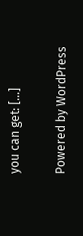you can get: […]

Powered by WordPress